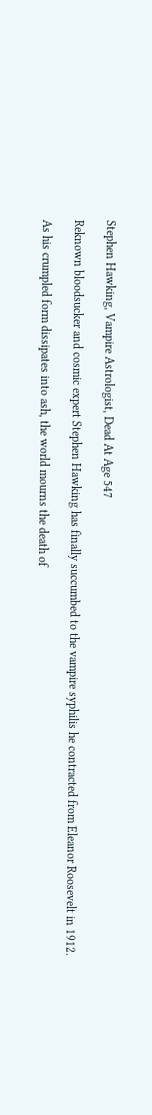Stephen Hawking, Vampire Astrologist, Dead At Age 547

Reknown bloodsucker and cosmic expert Stephen Hawking has finally succumbed to the vampire syphilis he contracted from Eleanor Roosevelt in 1912.

As his crumpled form dissipates into ash, the world mourns the death of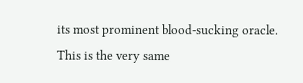its most prominent blood-sucking oracle. This is the very same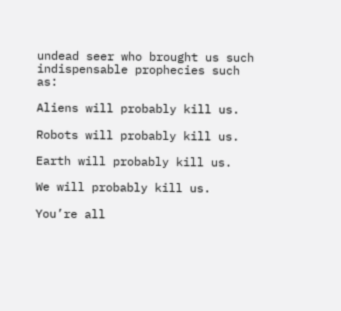undead seer who brought us such indispensable prophecies such as:

Aliens will probably kill us.

Robots will probably kill us.

Earth will probably kill us.

We will probably kill us.

You’re all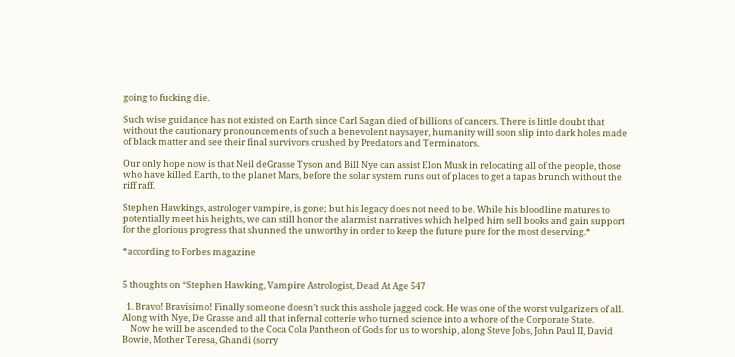going to fucking die.

Such wise guidance has not existed on Earth since Carl Sagan died of billions of cancers. There is little doubt that without the cautionary pronouncements of such a benevolent naysayer, humanity will soon slip into dark holes made of black matter and see their final survivors crushed by Predators and Terminators.

Our only hope now is that Neil deGrasse Tyson and Bill Nye can assist Elon Musk in relocating all of the people, those who have killed Earth, to the planet Mars, before the solar system runs out of places to get a tapas brunch without the riff raff.

Stephen Hawkings, astrologer vampire, is gone; but his legacy does not need to be. While his bloodline matures to potentially meet his heights, we can still honor the alarmist narratives which helped him sell books and gain support for the glorious progress that shunned the unworthy in order to keep the future pure for the most deserving.*

*according to Forbes magazine


5 thoughts on “Stephen Hawking, Vampire Astrologist, Dead At Age 547

  1. Bravo! Bravisimo! Finally someone doesn’t suck this asshole jagged cock. He was one of the worst vulgarizers of all. Along with Nye, De Grasse and all that infernal cotterie who turned science into a whore of the Corporate State.
    Now he will be ascended to the Coca Cola Pantheon of Gods for us to worship, along Steve Jobs, John Paul II, David Bowie, Mother Teresa, Ghandi (sorry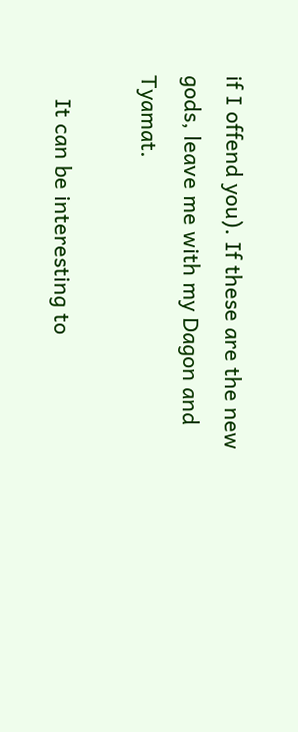if I offend you). If these are the new gods, leave me with my Dagon and Tyamat.

    It can be interesting to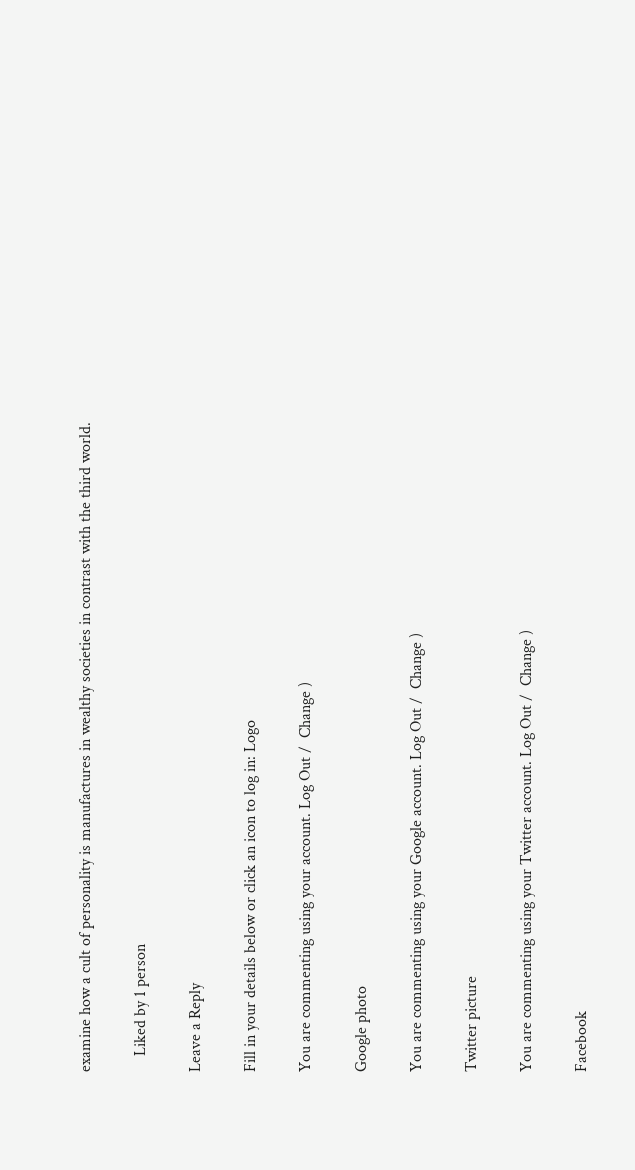examine how a cult of personality is manufactures in wealthy societies in contrast with the third world.

    Liked by 1 person

Leave a Reply

Fill in your details below or click an icon to log in: Logo

You are commenting using your account. Log Out /  Change )

Google photo

You are commenting using your Google account. Log Out /  Change )

Twitter picture

You are commenting using your Twitter account. Log Out /  Change )

Facebook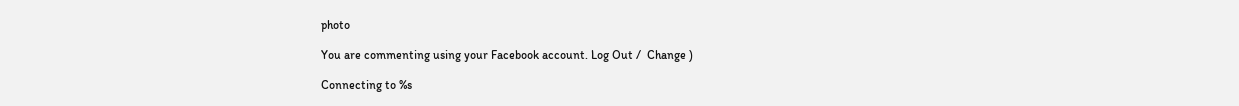photo

You are commenting using your Facebook account. Log Out /  Change )

Connecting to %s